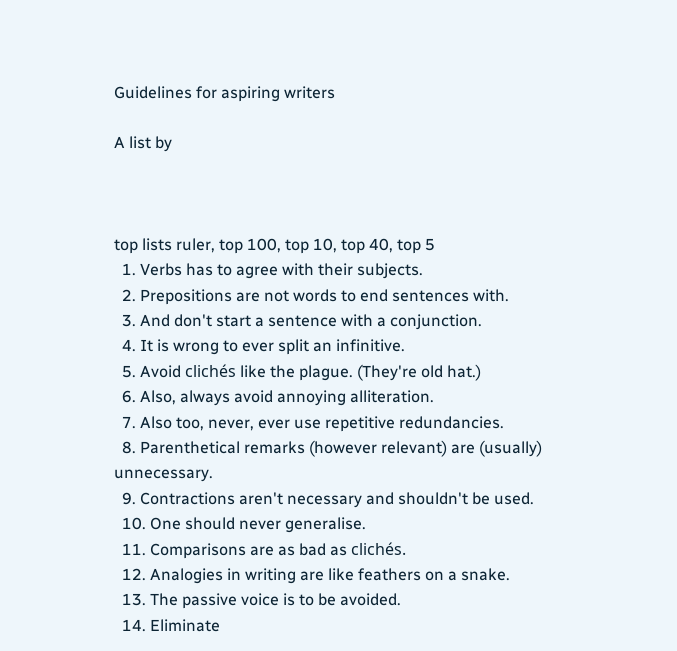Guidelines for aspiring writers

A list by



top lists ruler, top 100, top 10, top 40, top 5
  1. Verbs has to agree with their subjects.
  2. Prepositions are not words to end sentences with.
  3. And don't start a sentence with a conjunction.
  4. It is wrong to ever split an infinitive.
  5. Avoid clichés like the plague. (They're old hat.)
  6. Also, always avoid annoying alliteration.
  7. Also too, never, ever use repetitive redundancies.
  8. Parenthetical remarks (however relevant) are (usually) unnecessary.
  9. Contractions aren't necessary and shouldn't be used.
  10. One should never generalise.
  11. Comparisons are as bad as clichés.
  12. Analogies in writing are like feathers on a snake.
  13. The passive voice is to be avoided.
  14. Eliminate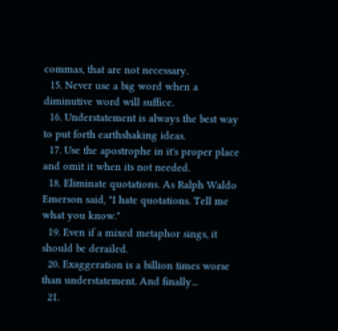commas, that are not necessary.
  15. Never use a big word when a diminutive word will suffice.
  16. Understatement is always the best way to put forth earthshaking ideas.
  17. Use the apostrophe in it's proper place and omit it when its not needed.
  18. Eliminate quotations. As Ralph Waldo Emerson said, "I hate quotations. Tell me what you know."
  19. Even if a mixed metaphor sings, it should be derailed.
  20. Exaggeration is a billion times worse than understatement. And finally...
  21.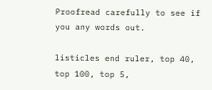Proofread carefully to see if you any words out.

listicles end ruler, top 40, top 100, top 5,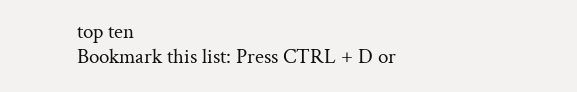top ten
Bookmark this list: Press CTRL + D or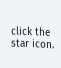click the star icon.